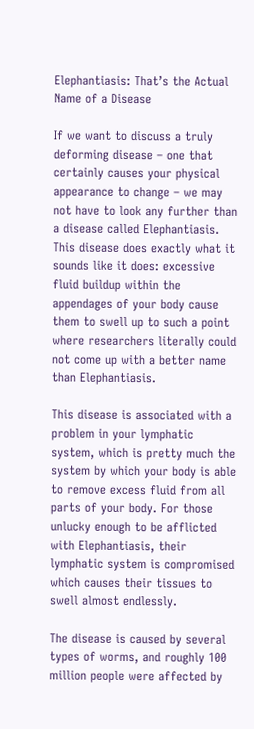Elephantiasis: That’s the Actual Name of a Disease

If we want to discuss a truly deforming disease – one that certainly causes your physical appearance to change – we may not have to look any further than a disease called Elephantiasis. This disease does exactly what it sounds like it does: excessive fluid buildup within the appendages of your body cause them to swell up to such a point where researchers literally could not come up with a better name than Elephantiasis.

This disease is associated with a problem in your lymphatic system, which is pretty much the system by which your body is able to remove excess fluid from all parts of your body. For those unlucky enough to be afflicted with Elephantiasis, their lymphatic system is compromised which causes their tissues to swell almost endlessly.

The disease is caused by several types of worms, and roughly 100 million people were affected by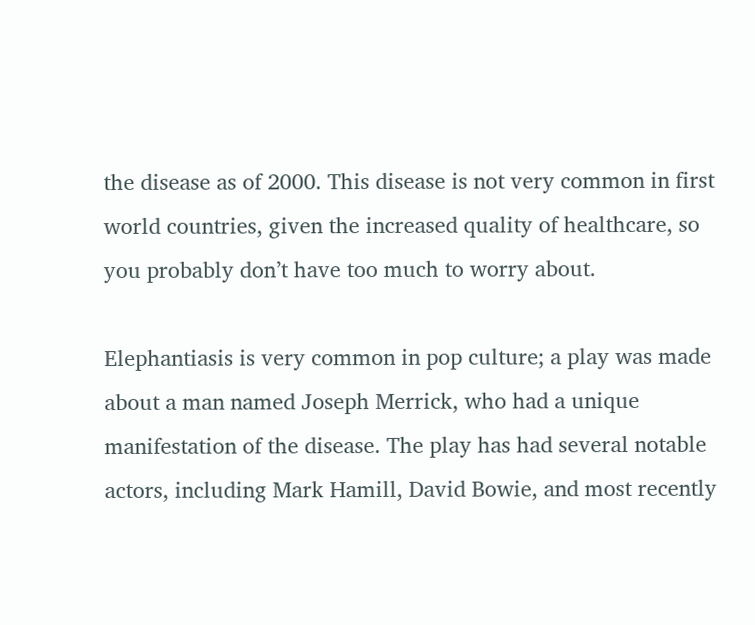the disease as of 2000. This disease is not very common in first world countries, given the increased quality of healthcare, so you probably don’t have too much to worry about.

Elephantiasis is very common in pop culture; a play was made about a man named Joseph Merrick, who had a unique manifestation of the disease. The play has had several notable actors, including Mark Hamill, David Bowie, and most recently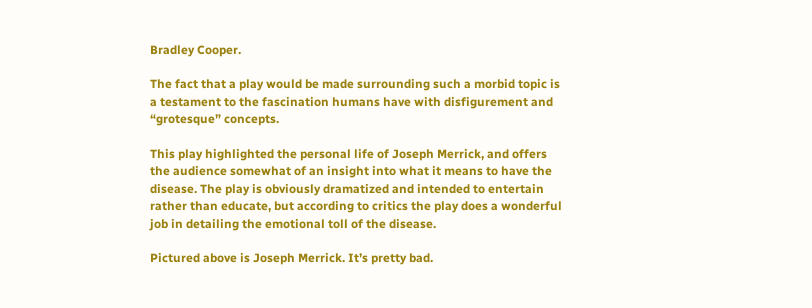Bradley Cooper.

The fact that a play would be made surrounding such a morbid topic is a testament to the fascination humans have with disfigurement and “grotesque” concepts.

This play highlighted the personal life of Joseph Merrick, and offers the audience somewhat of an insight into what it means to have the disease. The play is obviously dramatized and intended to entertain rather than educate, but according to critics the play does a wonderful job in detailing the emotional toll of the disease.

Pictured above is Joseph Merrick. It’s pretty bad.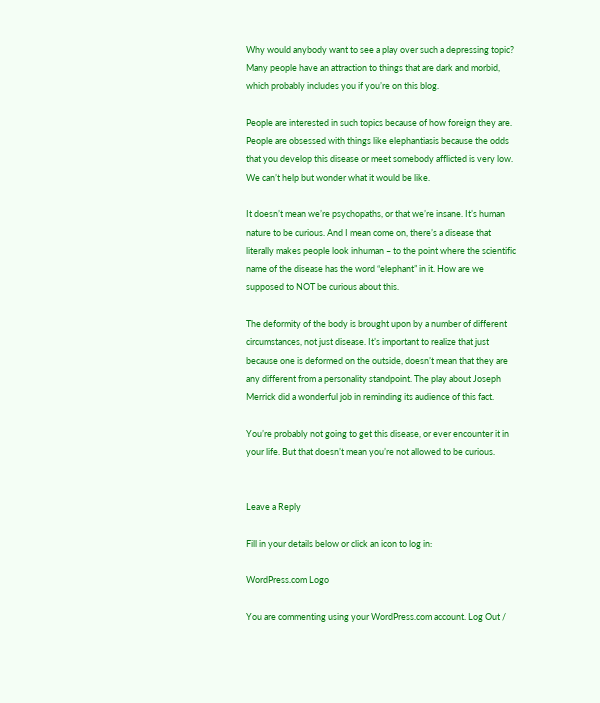Why would anybody want to see a play over such a depressing topic? Many people have an attraction to things that are dark and morbid, which probably includes you if you’re on this blog.

People are interested in such topics because of how foreign they are. People are obsessed with things like elephantiasis because the odds that you develop this disease or meet somebody afflicted is very low. We can’t help but wonder what it would be like.

It doesn’t mean we’re psychopaths, or that we’re insane. It’s human nature to be curious. And I mean come on, there’s a disease that literally makes people look inhuman – to the point where the scientific name of the disease has the word “elephant” in it. How are we supposed to NOT be curious about this.

The deformity of the body is brought upon by a number of different circumstances, not just disease. It’s important to realize that just because one is deformed on the outside, doesn’t mean that they are any different from a personality standpoint. The play about Joseph Merrick did a wonderful job in reminding its audience of this fact.

You’re probably not going to get this disease, or ever encounter it in your life. But that doesn’t mean you’re not allowed to be curious.


Leave a Reply

Fill in your details below or click an icon to log in:

WordPress.com Logo

You are commenting using your WordPress.com account. Log Out /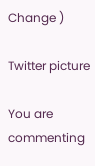Change )

Twitter picture

You are commenting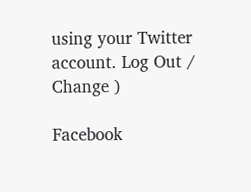using your Twitter account. Log Out /  Change )

Facebook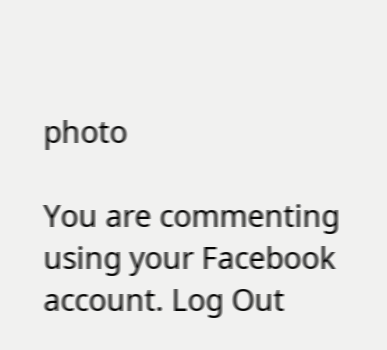photo

You are commenting using your Facebook account. Log Out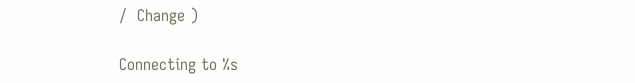/  Change )

Connecting to %s